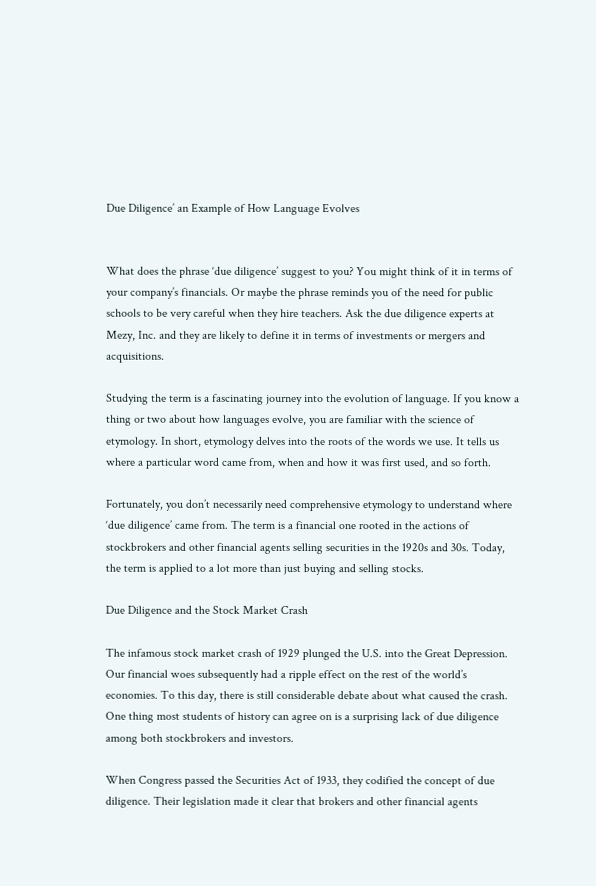Due Diligence’ an Example of How Language Evolves


What does the phrase ‘due diligence’ suggest to you? You might think of it in terms of your company’s financials. Or maybe the phrase reminds you of the need for public schools to be very careful when they hire teachers. Ask the due diligence experts at Mezy, Inc. and they are likely to define it in terms of investments or mergers and acquisitions.

Studying the term is a fascinating journey into the evolution of language. If you know a thing or two about how languages evolve, you are familiar with the science of etymology. In short, etymology delves into the roots of the words we use. It tells us where a particular word came from, when and how it was first used, and so forth.

Fortunately, you don’t necessarily need comprehensive etymology to understand where ‘due diligence’ came from. The term is a financial one rooted in the actions of stockbrokers and other financial agents selling securities in the 1920s and 30s. Today, the term is applied to a lot more than just buying and selling stocks.

Due Diligence and the Stock Market Crash

The infamous stock market crash of 1929 plunged the U.S. into the Great Depression. Our financial woes subsequently had a ripple effect on the rest of the world’s economies. To this day, there is still considerable debate about what caused the crash. One thing most students of history can agree on is a surprising lack of due diligence among both stockbrokers and investors.

When Congress passed the Securities Act of 1933, they codified the concept of due diligence. Their legislation made it clear that brokers and other financial agents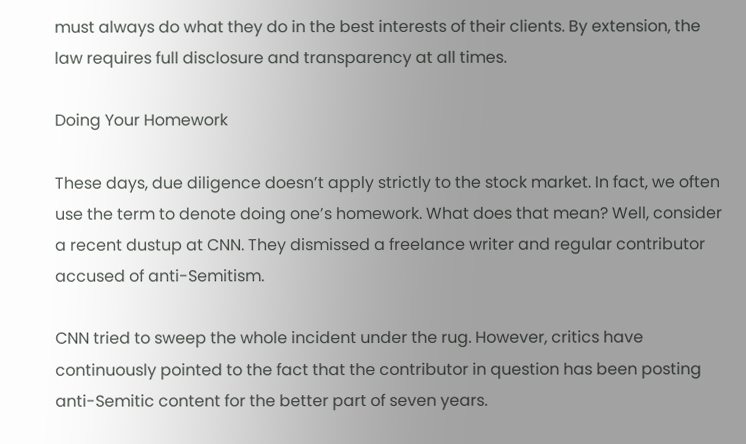must always do what they do in the best interests of their clients. By extension, the law requires full disclosure and transparency at all times.

Doing Your Homework

These days, due diligence doesn’t apply strictly to the stock market. In fact, we often use the term to denote doing one’s homework. What does that mean? Well, consider a recent dustup at CNN. They dismissed a freelance writer and regular contributor accused of anti-Semitism.

CNN tried to sweep the whole incident under the rug. However, critics have continuously pointed to the fact that the contributor in question has been posting anti-Semitic content for the better part of seven years.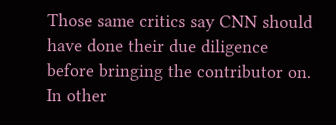Those same critics say CNN should have done their due diligence before bringing the contributor on. In other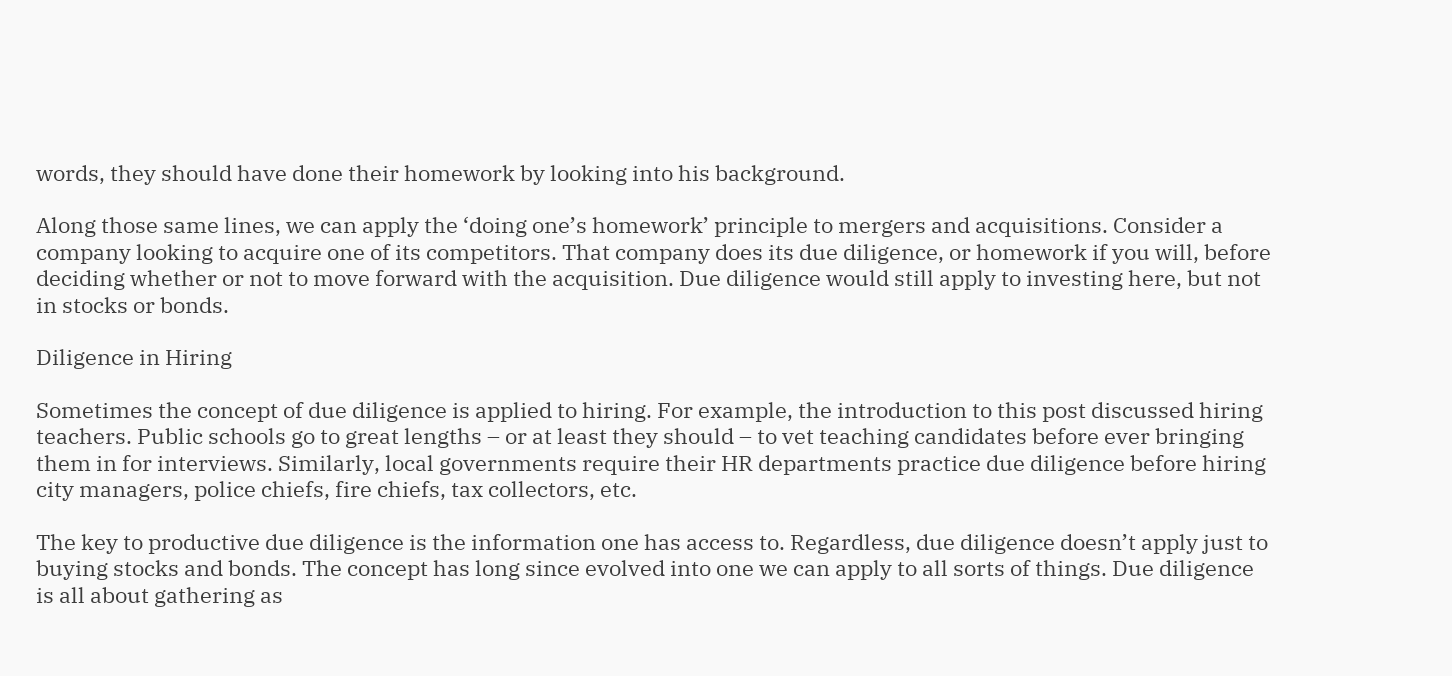words, they should have done their homework by looking into his background.

Along those same lines, we can apply the ‘doing one’s homework’ principle to mergers and acquisitions. Consider a company looking to acquire one of its competitors. That company does its due diligence, or homework if you will, before deciding whether or not to move forward with the acquisition. Due diligence would still apply to investing here, but not in stocks or bonds.

Diligence in Hiring

Sometimes the concept of due diligence is applied to hiring. For example, the introduction to this post discussed hiring teachers. Public schools go to great lengths – or at least they should – to vet teaching candidates before ever bringing them in for interviews. Similarly, local governments require their HR departments practice due diligence before hiring city managers, police chiefs, fire chiefs, tax collectors, etc.

The key to productive due diligence is the information one has access to. Regardless, due diligence doesn’t apply just to buying stocks and bonds. The concept has long since evolved into one we can apply to all sorts of things. Due diligence is all about gathering as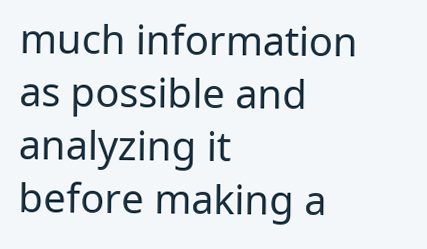much information as possible and analyzing it before making a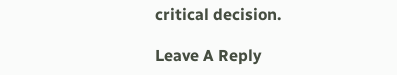critical decision.

Leave A Reply